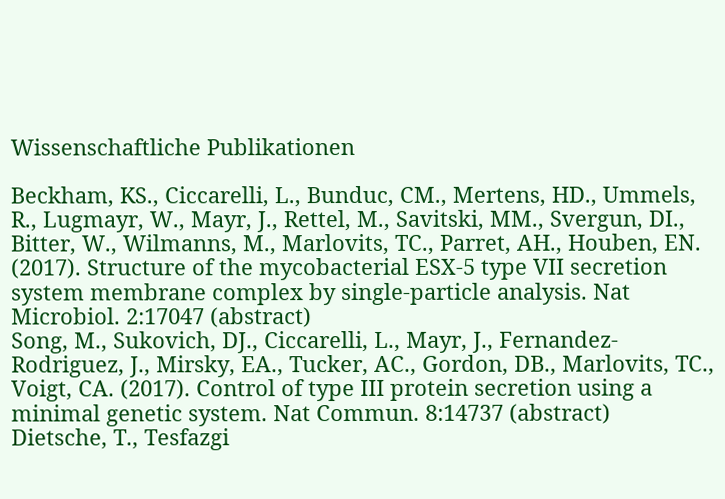Wissenschaftliche Publikationen

Beckham, KS., Ciccarelli, L., Bunduc, CM., Mertens, HD., Ummels, R., Lugmayr, W., Mayr, J., Rettel, M., Savitski, MM., Svergun, DI., Bitter, W., Wilmanns, M., Marlovits, TC., Parret, AH., Houben, EN. (2017). Structure of the mycobacterial ESX-5 type VII secretion system membrane complex by single-particle analysis. Nat Microbiol. 2:17047 (abstract)
Song, M., Sukovich, DJ., Ciccarelli, L., Mayr, J., Fernandez-Rodriguez, J., Mirsky, EA., Tucker, AC., Gordon, DB., Marlovits, TC., Voigt, CA. (2017). Control of type III protein secretion using a minimal genetic system. Nat Commun. 8:14737 (abstract)
Dietsche, T., Tesfazgi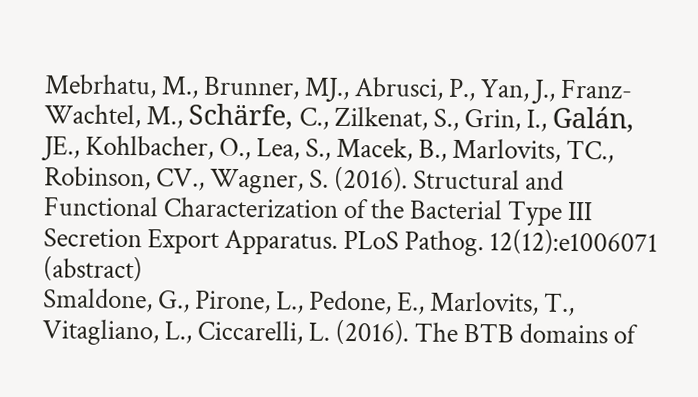Mebrhatu, M., Brunner, MJ., Abrusci, P., Yan, J., Franz-Wachtel, M., Schärfe, C., Zilkenat, S., Grin, I., Galán, JE., Kohlbacher, O., Lea, S., Macek, B., Marlovits, TC., Robinson, CV., Wagner, S. (2016). Structural and Functional Characterization of the Bacterial Type III Secretion Export Apparatus. PLoS Pathog. 12(12):e1006071 (abstract)
Smaldone, G., Pirone, L., Pedone, E., Marlovits, T., Vitagliano, L., Ciccarelli, L. (2016). The BTB domains of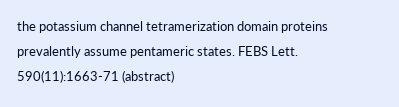the potassium channel tetramerization domain proteins prevalently assume pentameric states. FEBS Lett. 590(11):1663-71 (abstract)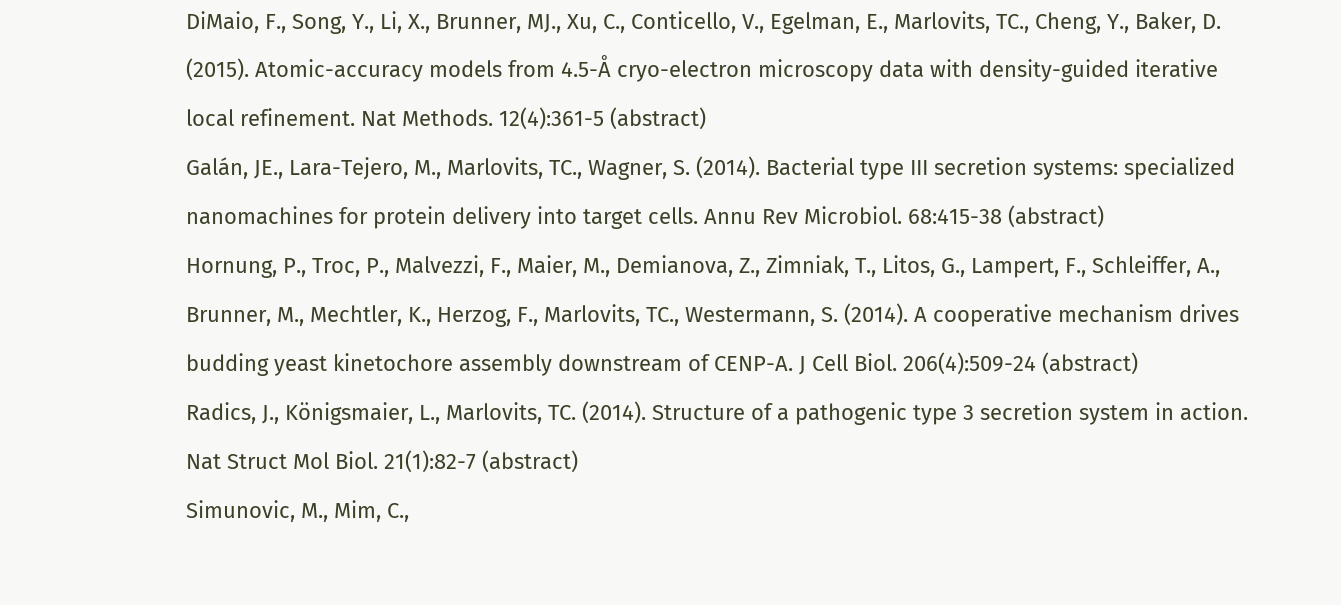DiMaio, F., Song, Y., Li, X., Brunner, MJ., Xu, C., Conticello, V., Egelman, E., Marlovits, TC., Cheng, Y., Baker, D. (2015). Atomic-accuracy models from 4.5-Å cryo-electron microscopy data with density-guided iterative local refinement. Nat Methods. 12(4):361-5 (abstract)
Galán, JE., Lara-Tejero, M., Marlovits, TC., Wagner, S. (2014). Bacterial type III secretion systems: specialized nanomachines for protein delivery into target cells. Annu Rev Microbiol. 68:415-38 (abstract)
Hornung, P., Troc, P., Malvezzi, F., Maier, M., Demianova, Z., Zimniak, T., Litos, G., Lampert, F., Schleiffer, A., Brunner, M., Mechtler, K., Herzog, F., Marlovits, TC., Westermann, S. (2014). A cooperative mechanism drives budding yeast kinetochore assembly downstream of CENP-A. J Cell Biol. 206(4):509-24 (abstract)
Radics, J., Königsmaier, L., Marlovits, TC. (2014). Structure of a pathogenic type 3 secretion system in action. Nat Struct Mol Biol. 21(1):82-7 (abstract)
Simunovic, M., Mim, C.,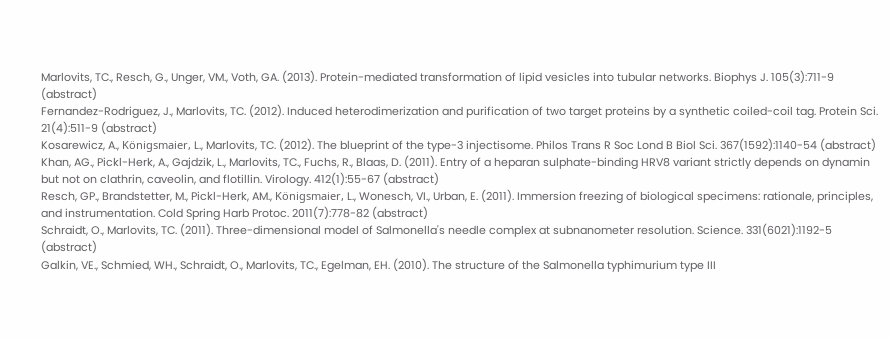Marlovits, TC., Resch, G., Unger, VM., Voth, GA. (2013). Protein-mediated transformation of lipid vesicles into tubular networks. Biophys J. 105(3):711-9 (abstract)
Fernandez-Rodriguez, J., Marlovits, TC. (2012). Induced heterodimerization and purification of two target proteins by a synthetic coiled-coil tag. Protein Sci. 21(4):511-9 (abstract)
Kosarewicz, A., Königsmaier, L., Marlovits, TC. (2012). The blueprint of the type-3 injectisome. Philos Trans R Soc Lond B Biol Sci. 367(1592):1140-54 (abstract)
Khan, AG., Pickl-Herk, A., Gajdzik, L., Marlovits, TC., Fuchs, R., Blaas, D. (2011). Entry of a heparan sulphate-binding HRV8 variant strictly depends on dynamin but not on clathrin, caveolin, and flotillin. Virology. 412(1):55-67 (abstract)
Resch, GP., Brandstetter, M., Pickl-Herk, AM., Königsmaier, L., Wonesch, VI., Urban, E. (2011). Immersion freezing of biological specimens: rationale, principles, and instrumentation. Cold Spring Harb Protoc. 2011(7):778-82 (abstract)
Schraidt, O., Marlovits, TC. (2011). Three-dimensional model of Salmonella's needle complex at subnanometer resolution. Science. 331(6021):1192-5 (abstract)
Galkin, VE., Schmied, WH., Schraidt, O., Marlovits, TC., Egelman, EH. (2010). The structure of the Salmonella typhimurium type III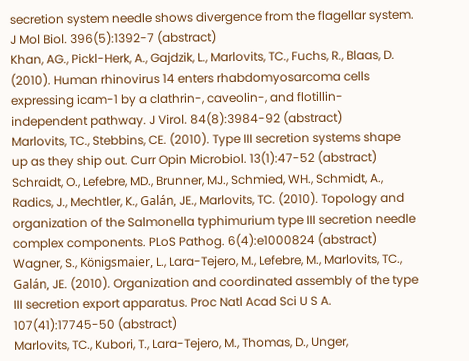secretion system needle shows divergence from the flagellar system. J Mol Biol. 396(5):1392-7 (abstract)
Khan, AG., Pickl-Herk, A., Gajdzik, L., Marlovits, TC., Fuchs, R., Blaas, D. (2010). Human rhinovirus 14 enters rhabdomyosarcoma cells expressing icam-1 by a clathrin-, caveolin-, and flotillin-independent pathway. J Virol. 84(8):3984-92 (abstract)
Marlovits, TC., Stebbins, CE. (2010). Type III secretion systems shape up as they ship out. Curr Opin Microbiol. 13(1):47-52 (abstract)
Schraidt, O., Lefebre, MD., Brunner, MJ., Schmied, WH., Schmidt, A., Radics, J., Mechtler, K., Galán, JE., Marlovits, TC. (2010). Topology and organization of the Salmonella typhimurium type III secretion needle complex components. PLoS Pathog. 6(4):e1000824 (abstract)
Wagner, S., Königsmaier, L., Lara-Tejero, M., Lefebre, M., Marlovits, TC., Galán, JE. (2010). Organization and coordinated assembly of the type III secretion export apparatus. Proc Natl Acad Sci U S A. 107(41):17745-50 (abstract)
Marlovits, TC., Kubori, T., Lara-Tejero, M., Thomas, D., Unger,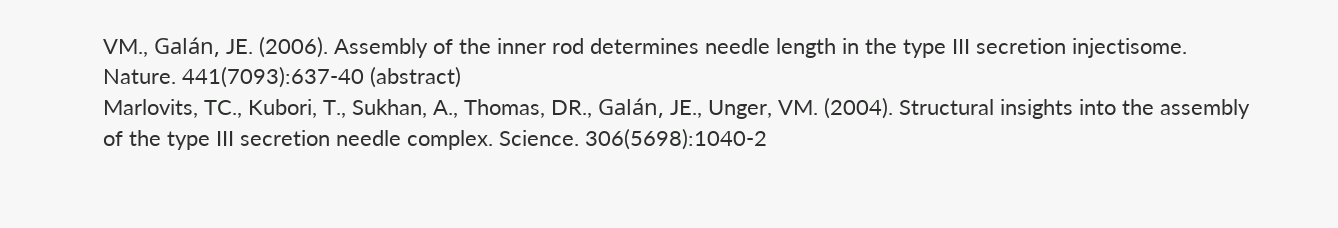VM., Galán, JE. (2006). Assembly of the inner rod determines needle length in the type III secretion injectisome. Nature. 441(7093):637-40 (abstract)
Marlovits, TC., Kubori, T., Sukhan, A., Thomas, DR., Galán, JE., Unger, VM. (2004). Structural insights into the assembly of the type III secretion needle complex. Science. 306(5698):1040-2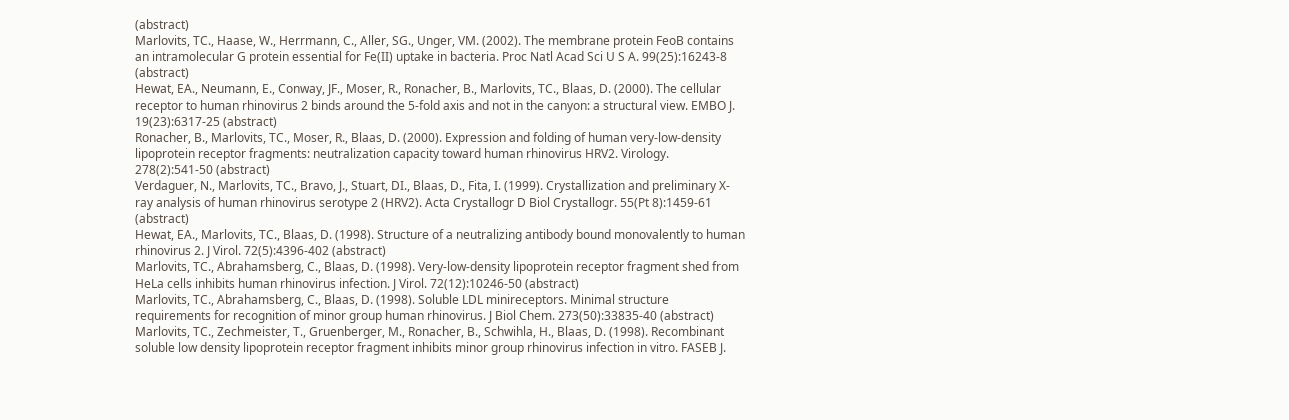(abstract)
Marlovits, TC., Haase, W., Herrmann, C., Aller, SG., Unger, VM. (2002). The membrane protein FeoB contains an intramolecular G protein essential for Fe(II) uptake in bacteria. Proc Natl Acad Sci U S A. 99(25):16243-8 (abstract)
Hewat, EA., Neumann, E., Conway, JF., Moser, R., Ronacher, B., Marlovits, TC., Blaas, D. (2000). The cellular receptor to human rhinovirus 2 binds around the 5-fold axis and not in the canyon: a structural view. EMBO J. 19(23):6317-25 (abstract)
Ronacher, B., Marlovits, TC., Moser, R., Blaas, D. (2000). Expression and folding of human very-low-density lipoprotein receptor fragments: neutralization capacity toward human rhinovirus HRV2. Virology. 278(2):541-50 (abstract)
Verdaguer, N., Marlovits, TC., Bravo, J., Stuart, DI., Blaas, D., Fita, I. (1999). Crystallization and preliminary X-ray analysis of human rhinovirus serotype 2 (HRV2). Acta Crystallogr D Biol Crystallogr. 55(Pt 8):1459-61 (abstract)
Hewat, EA., Marlovits, TC., Blaas, D. (1998). Structure of a neutralizing antibody bound monovalently to human rhinovirus 2. J Virol. 72(5):4396-402 (abstract)
Marlovits, TC., Abrahamsberg, C., Blaas, D. (1998). Very-low-density lipoprotein receptor fragment shed from HeLa cells inhibits human rhinovirus infection. J Virol. 72(12):10246-50 (abstract)
Marlovits, TC., Abrahamsberg, C., Blaas, D. (1998). Soluble LDL minireceptors. Minimal structure requirements for recognition of minor group human rhinovirus. J Biol Chem. 273(50):33835-40 (abstract)
Marlovits, TC., Zechmeister, T., Gruenberger, M., Ronacher, B., Schwihla, H., Blaas, D. (1998). Recombinant soluble low density lipoprotein receptor fragment inhibits minor group rhinovirus infection in vitro. FASEB J.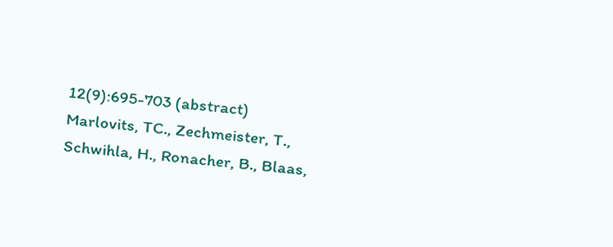12(9):695-703 (abstract)
Marlovits, TC., Zechmeister, T., Schwihla, H., Ronacher, B., Blaas,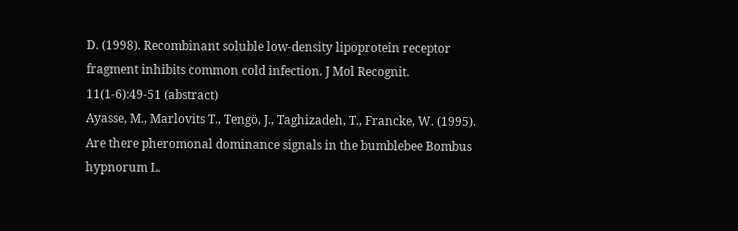D. (1998). Recombinant soluble low-density lipoprotein receptor fragment inhibits common cold infection. J Mol Recognit. 11(1-6):49-51 (abstract)
Ayasse, M., Marlovits T., Tengö, J., Taghizadeh, T., Francke, W. (1995). Are there pheromonal dominance signals in the bumblebee Bombus hypnorum L.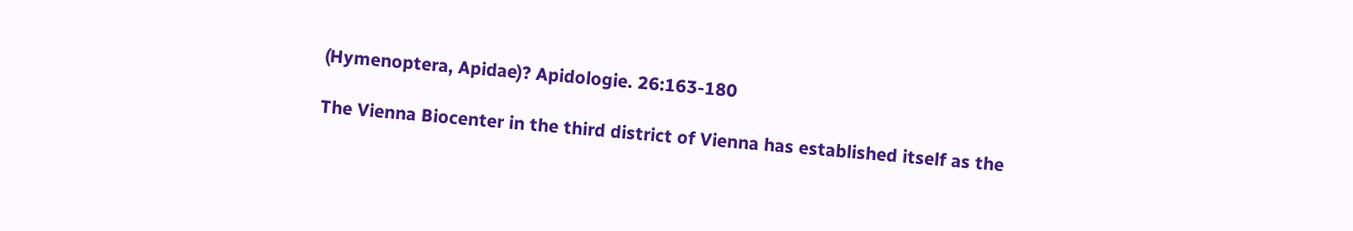(Hymenoptera, Apidae)? Apidologie. 26:163-180

The Vienna Biocenter in the third district of Vienna has established itself as the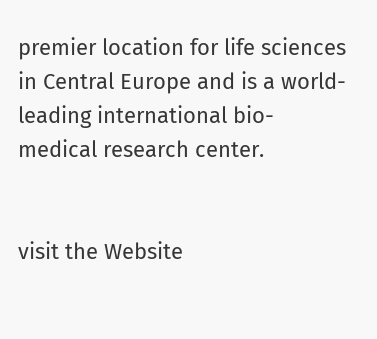premier location for life sciences in Central Europe and is a world-leading international bio-medical research center.


visit the Website